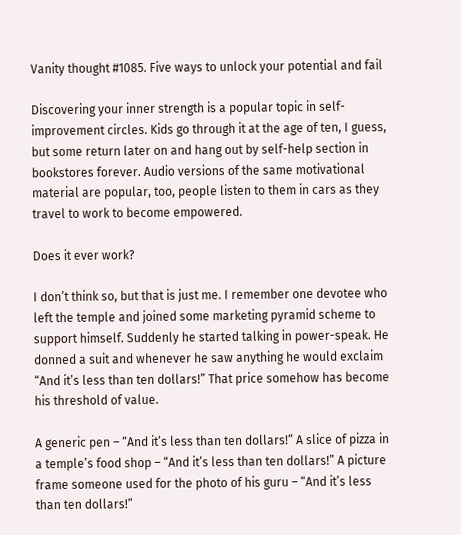Vanity thought #1085. Five ways to unlock your potential and fail

Discovering your inner strength is a popular topic in self-improvement circles. Kids go through it at the age of ten, I guess, but some return later on and hang out by self-help section in bookstores forever. Audio versions of the same motivational material are popular, too, people listen to them in cars as they travel to work to become empowered.

Does it ever work?

I don’t think so, but that is just me. I remember one devotee who left the temple and joined some marketing pyramid scheme to support himself. Suddenly he started talking in power-speak. He donned a suit and whenever he saw anything he would exclaim “And it’s less than ten dollars!” That price somehow has become his threshold of value.

A generic pen – “And it’s less than ten dollars!” A slice of pizza in a temple’s food shop – “And it’s less than ten dollars!” A picture frame someone used for the photo of his guru – “And it’s less than ten dollars!”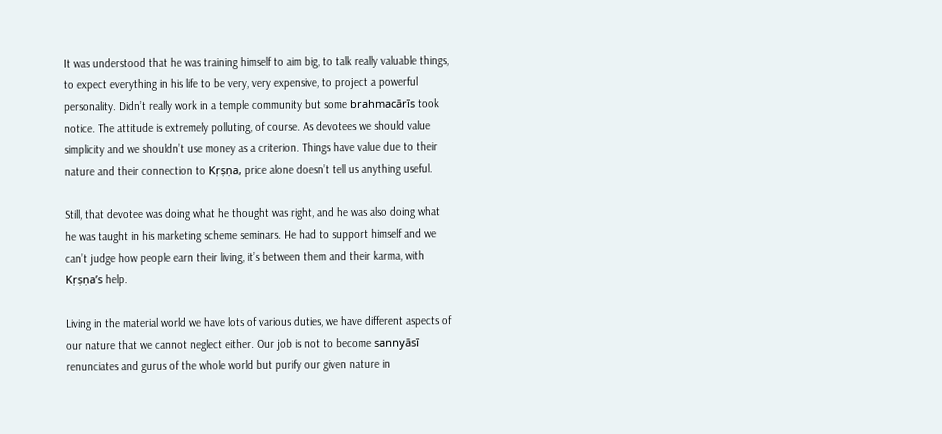It was understood that he was training himself to aim big, to talk really valuable things, to expect everything in his life to be very, very expensive, to project a powerful personality. Didn’t really work in a temple community but some brahmacārīs took notice. The attitude is extremely polluting, of course. As devotees we should value simplicity and we shouldn’t use money as a criterion. Things have value due to their nature and their connection to Kṛṣṇa, price alone doesn’t tell us anything useful.

Still, that devotee was doing what he thought was right, and he was also doing what he was taught in his marketing scheme seminars. He had to support himself and we can’t judge how people earn their living, it’s between them and their karma, with Kṛṣṇa’s help.

Living in the material world we have lots of various duties, we have different aspects of our nature that we cannot neglect either. Our job is not to become sannyāsī renunciates and gurus of the whole world but purify our given nature in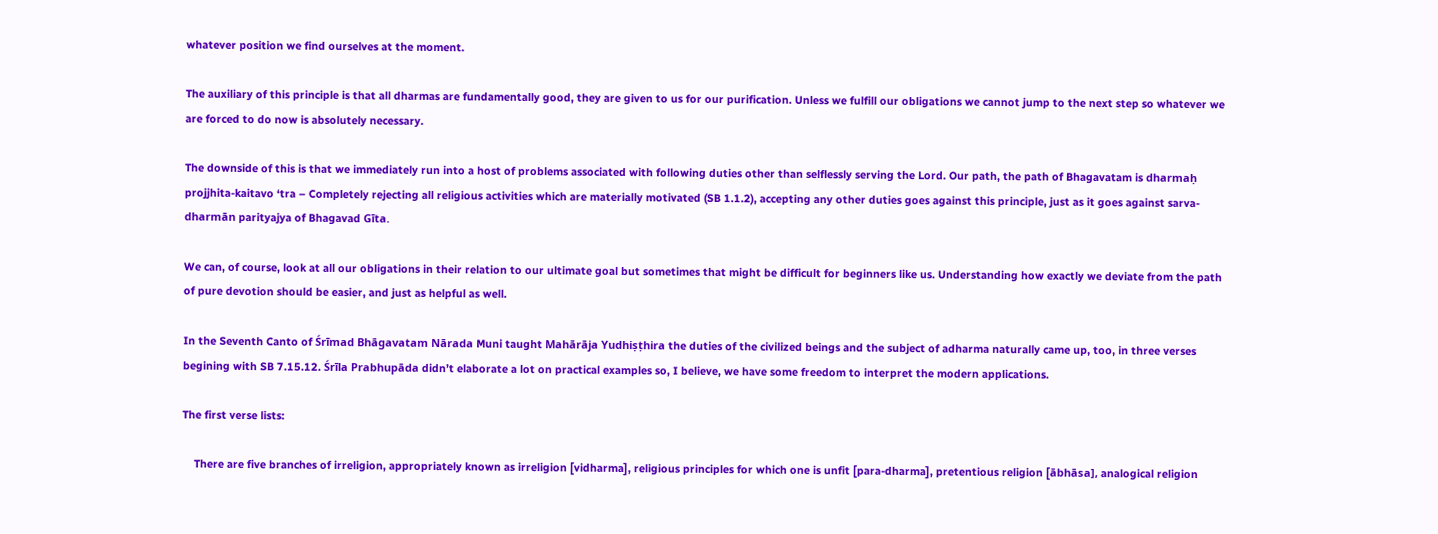whatever position we find ourselves at the moment.

The auxiliary of this principle is that all dharmas are fundamentally good, they are given to us for our purification. Unless we fulfill our obligations we cannot jump to the next step so whatever we are forced to do now is absolutely necessary.

The downside of this is that we immediately run into a host of problems associated with following duties other than selflessly serving the Lord. Our path, the path of Bhagavatam is dharmaḥ projjhita-kaitavo ‘tra – Completely rejecting all religious activities which are materially motivated (SB 1.1.2), accepting any other duties goes against this principle, just as it goes against sarva-dharmān parityajya of Bhagavad Gīta.

We can, of course, look at all our obligations in their relation to our ultimate goal but sometimes that might be difficult for beginners like us. Understanding how exactly we deviate from the path of pure devotion should be easier, and just as helpful as well.

In the Seventh Canto of Śrīmad Bhāgavatam Nārada Muni taught Mahārāja Yudhiṣṭhira the duties of the civilized beings and the subject of adharma naturally came up, too, in three verses begining with SB 7.15.12. Śrīla Prabhupāda didn’t elaborate a lot on practical examples so, I believe, we have some freedom to interpret the modern applications.

The first verse lists:

    There are five branches of irreligion, appropriately known as irreligion [vidharma], religious principles for which one is unfit [para-dharma], pretentious religion [ābhāsa], analogical religion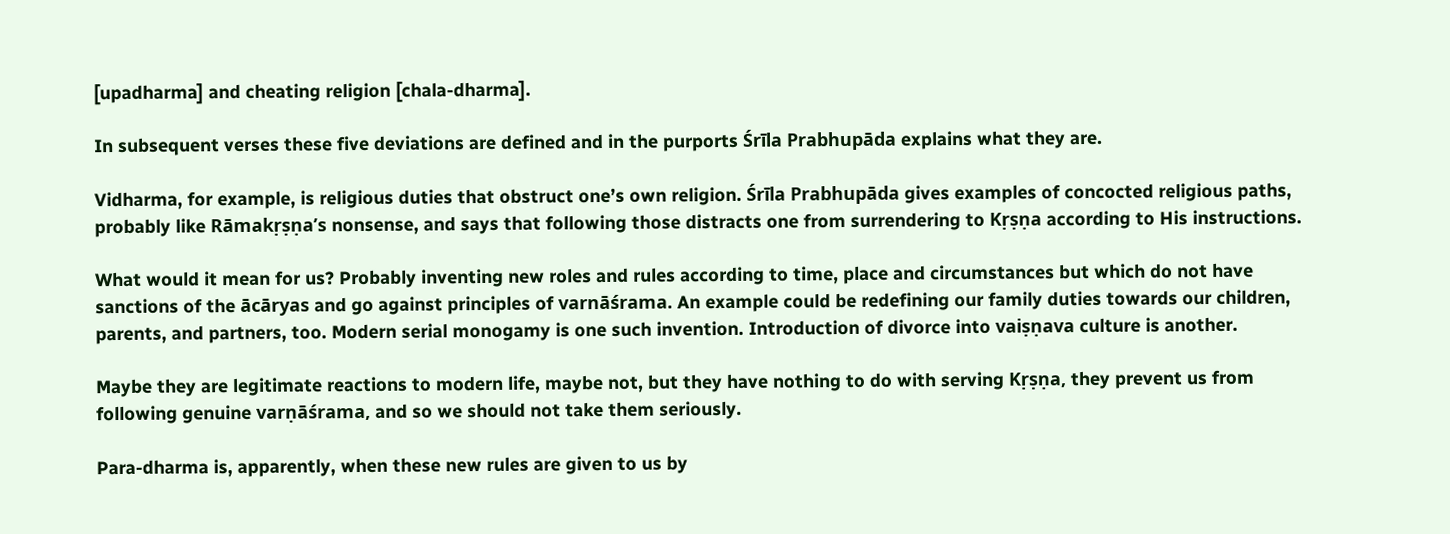[upadharma] and cheating religion [chala-dharma].

In subsequent verses these five deviations are defined and in the purports Śrīla Prabhupāda explains what they are.

Vidharma, for example, is religious duties that obstruct one’s own religion. Śrīla Prabhupāda gives examples of concocted religious paths, probably like Rāmakṛṣṇa’s nonsense, and says that following those distracts one from surrendering to Kṛṣṇa according to His instructions.

What would it mean for us? Probably inventing new roles and rules according to time, place and circumstances but which do not have sanctions of the ācāryas and go against principles of varnāśrama. An example could be redefining our family duties towards our children, parents, and partners, too. Modern serial monogamy is one such invention. Introduction of divorce into vaiṣṇava culture is another.

Maybe they are legitimate reactions to modern life, maybe not, but they have nothing to do with serving Kṛṣṇa, they prevent us from following genuine varṇāśrama, and so we should not take them seriously.

Para-dharma is, apparently, when these new rules are given to us by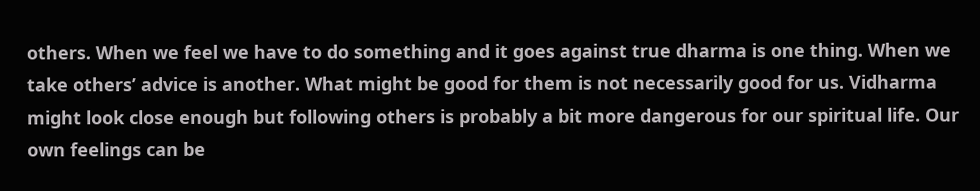others. When we feel we have to do something and it goes against true dharma is one thing. When we take others’ advice is another. What might be good for them is not necessarily good for us. Vidharma might look close enough but following others is probably a bit more dangerous for our spiritual life. Our own feelings can be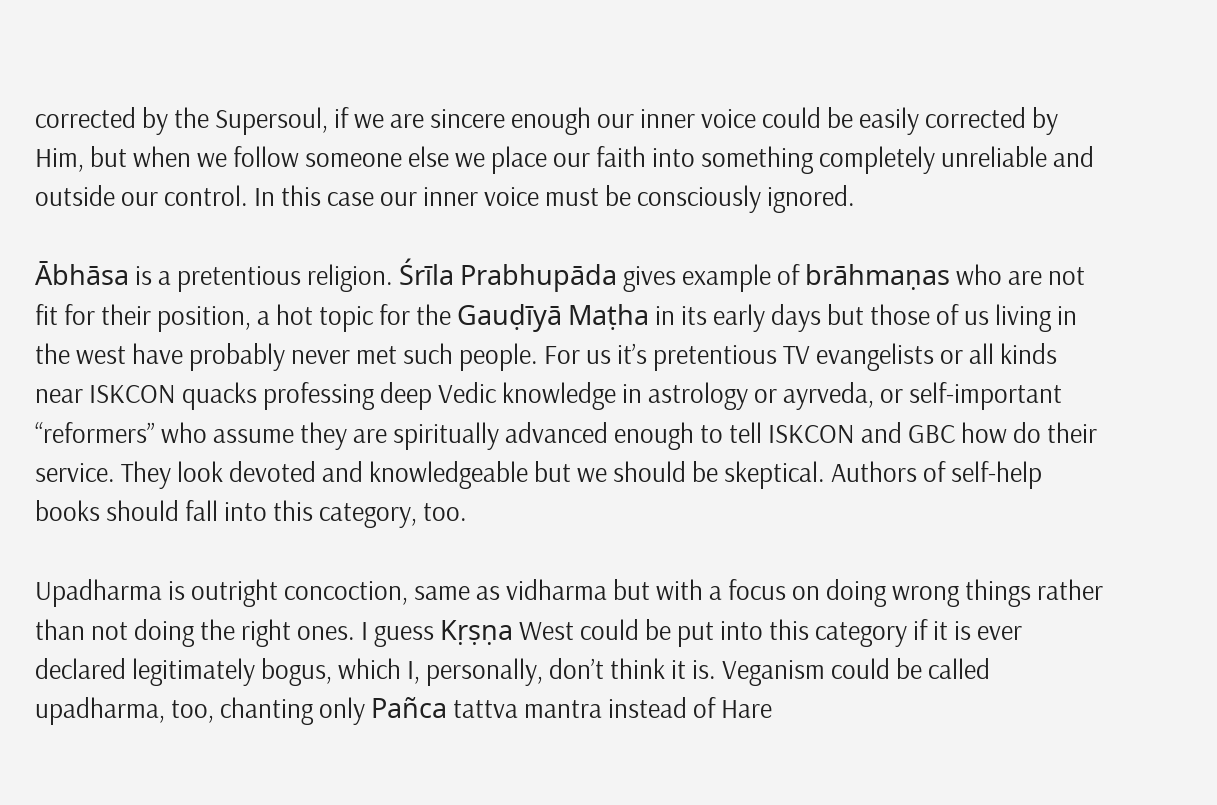corrected by the Supersoul, if we are sincere enough our inner voice could be easily corrected by Him, but when we follow someone else we place our faith into something completely unreliable and outside our control. In this case our inner voice must be consciously ignored.

Ābhāsa is a pretentious religion. Śrīla Prabhupāda gives example of brāhmaṇas who are not fit for their position, a hot topic for the Gauḍīyā Maṭha in its early days but those of us living in the west have probably never met such people. For us it’s pretentious TV evangelists or all kinds near ISKCON quacks professing deep Vedic knowledge in astrology or ayrveda, or self-important “reformers” who assume they are spiritually advanced enough to tell ISKCON and GBC how do their service. They look devoted and knowledgeable but we should be skeptical. Authors of self-help books should fall into this category, too.

Upadharma is outright concoction, same as vidharma but with a focus on doing wrong things rather than not doing the right ones. I guess Kṛṣṇa West could be put into this category if it is ever declared legitimately bogus, which I, personally, don’t think it is. Veganism could be called upadharma, too, chanting only Pañca tattva mantra instead of Hare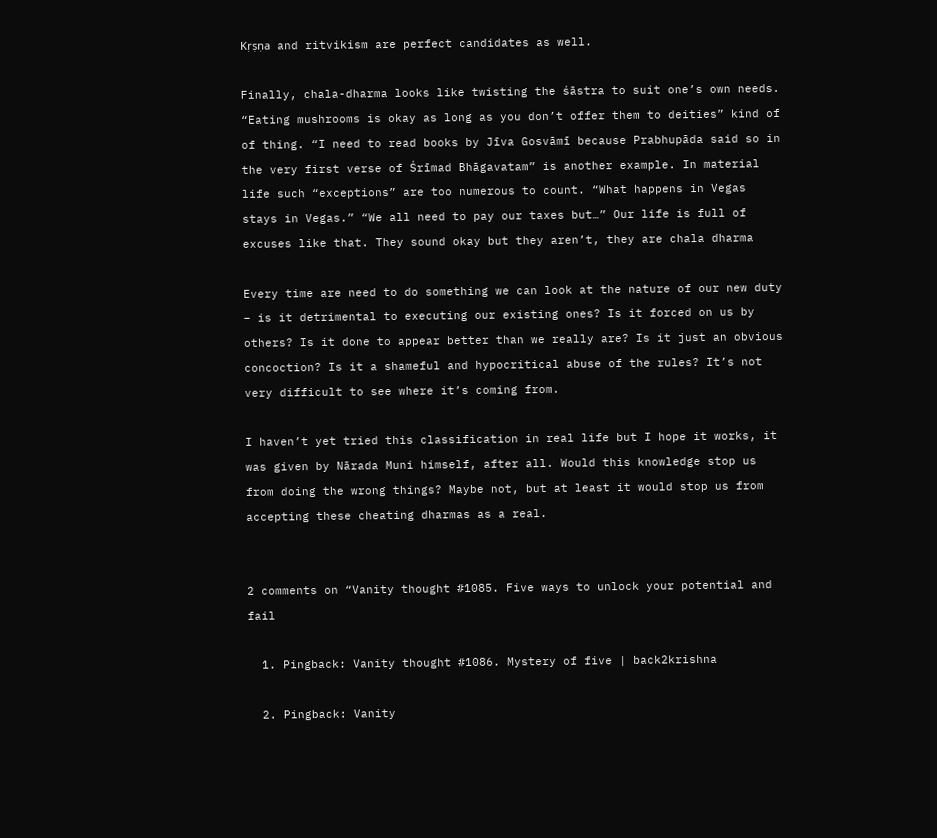Kṛṣṇa and ritvikism are perfect candidates as well.

Finally, chala-dharma looks like twisting the śāstra to suit one’s own needs. “Eating mushrooms is okay as long as you don’t offer them to deities” kind of of thing. “I need to read books by Jīva Gosvāmī because Prabhupāda said so in the very first verse of Śrīmad Bhāgavatam” is another example. In material life such “exceptions” are too numerous to count. “What happens in Vegas stays in Vegas.” “We all need to pay our taxes but…” Our life is full of excuses like that. They sound okay but they aren’t, they are chala dharma

Every time are need to do something we can look at the nature of our new duty – is it detrimental to executing our existing ones? Is it forced on us by others? Is it done to appear better than we really are? Is it just an obvious concoction? Is it a shameful and hypocritical abuse of the rules? It’s not very difficult to see where it’s coming from.

I haven’t yet tried this classification in real life but I hope it works, it was given by Nārada Muni himself, after all. Would this knowledge stop us from doing the wrong things? Maybe not, but at least it would stop us from accepting these cheating dharmas as a real.


2 comments on “Vanity thought #1085. Five ways to unlock your potential and fail

  1. Pingback: Vanity thought #1086. Mystery of five | back2krishna

  2. Pingback: Vanity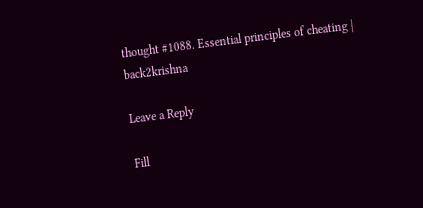thought #1088. Essential principles of cheating | back2krishna

Leave a Reply

Fill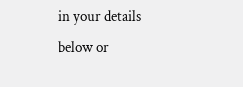in your details below or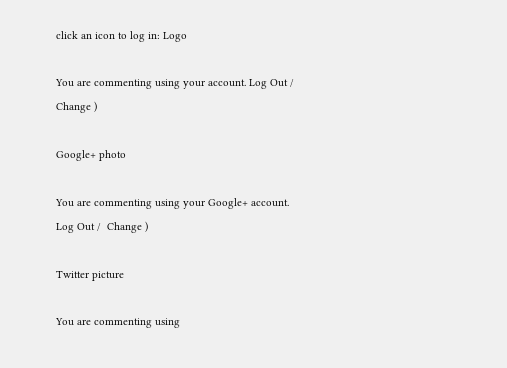click an icon to log in: Logo

You are commenting using your account. Log Out /  Change )

Google+ photo

You are commenting using your Google+ account. Log Out /  Change )

Twitter picture

You are commenting using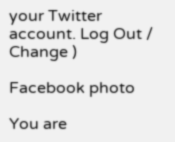your Twitter account. Log Out /  Change )

Facebook photo

You are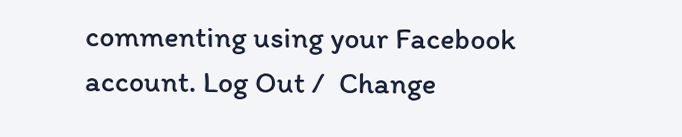commenting using your Facebook account. Log Out /  Change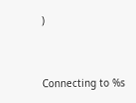)


Connecting to %s